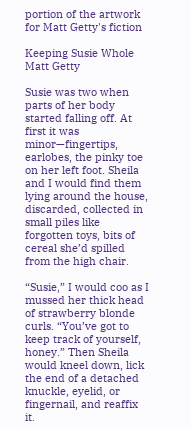portion of the artwork for Matt Getty's fiction

Keeping Susie Whole
Matt Getty

Susie was two when parts of her body started falling off. At first it was minor—fingertips, earlobes, the pinky toe on her left foot. Sheila and I would find them lying around the house, discarded, collected in small piles like forgotten toys, bits of cereal she’d spilled from the high chair.

“Susie,” I would coo as I mussed her thick head of strawberry blonde curls. “You’ve got to keep track of yourself, honey.” Then Sheila would kneel down, lick the end of a detached knuckle, eyelid, or fingernail, and reaffix it.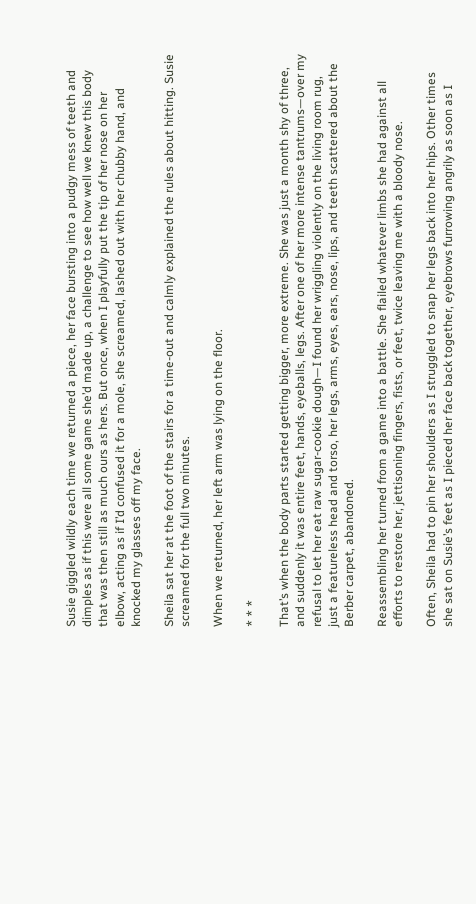Susie giggled wildly each time we returned a piece, her face bursting into a pudgy mess of teeth and dimples as if this were all some game she’d made up, a challenge to see how well we knew this body that was then still as much ours as hers. But once, when I playfully put the tip of her nose on her elbow, acting as if I’d confused it for a mole, she screamed, lashed out with her chubby hand, and knocked my glasses off my face.

Sheila sat her at the foot of the stairs for a time-out and calmly explained the rules about hitting. Susie screamed for the full two minutes.

When we returned, her left arm was lying on the floor.

* * *

That’s when the body parts started getting bigger, more extreme. She was just a month shy of three, and suddenly it was entire feet, hands, eyeballs, legs. After one of her more intense tantrums—over my refusal to let her eat raw sugar-cookie dough—I found her wriggling violently on the living room rug, just a featureless head and torso, her legs, arms, eyes, ears, nose, lips, and teeth scattered about the Berber carpet, abandoned.

Reassembling her turned from a game into a battle. She flailed whatever limbs she had against all efforts to restore her, jettisoning fingers, fists, or feet, twice leaving me with a bloody nose.

Often, Sheila had to pin her shoulders as I struggled to snap her legs back into her hips. Other times she sat on Susie’s feet as I pieced her face back together, eyebrows furrowing angrily as soon as I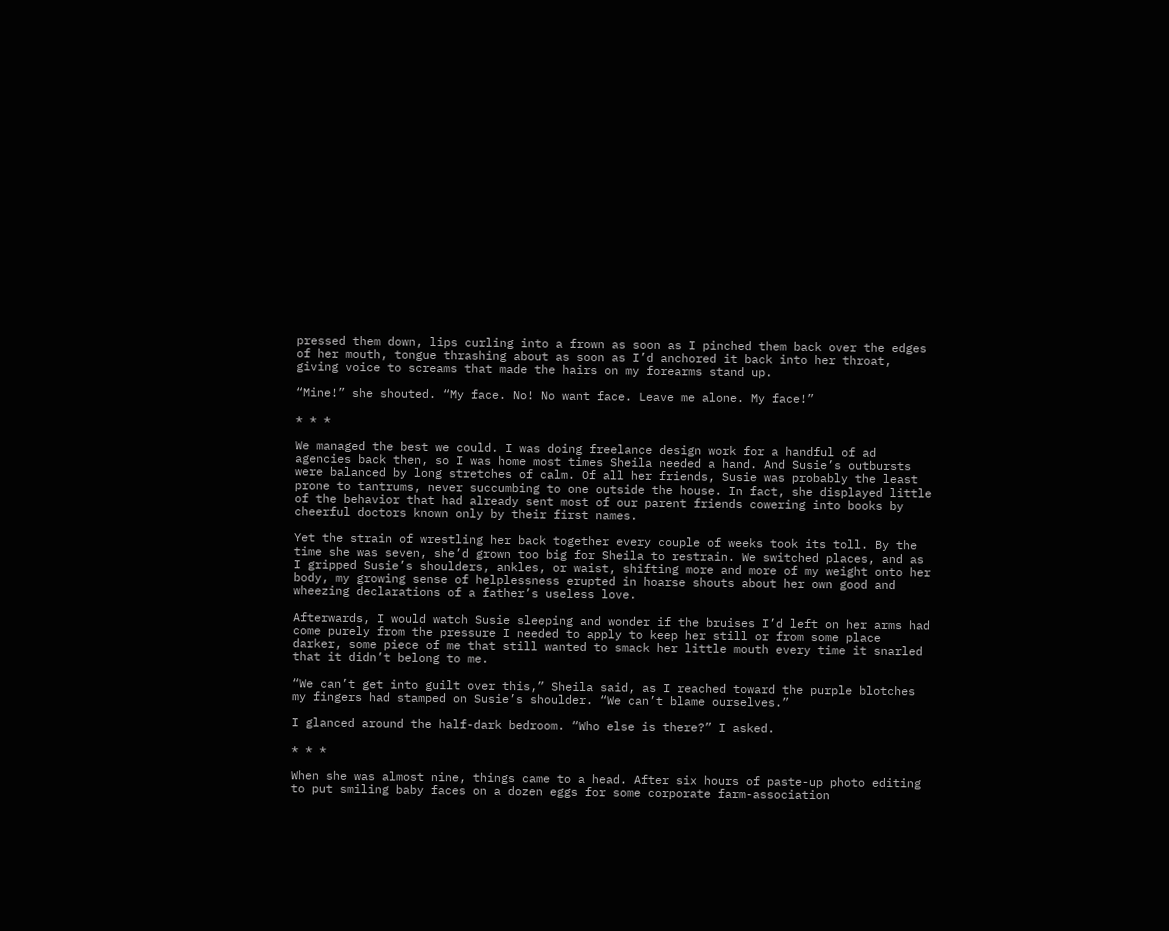pressed them down, lips curling into a frown as soon as I pinched them back over the edges of her mouth, tongue thrashing about as soon as I’d anchored it back into her throat, giving voice to screams that made the hairs on my forearms stand up.

“Mine!” she shouted. “My face. No! No want face. Leave me alone. My face!”

* * *

We managed the best we could. I was doing freelance design work for a handful of ad agencies back then, so I was home most times Sheila needed a hand. And Susie’s outbursts were balanced by long stretches of calm. Of all her friends, Susie was probably the least prone to tantrums, never succumbing to one outside the house. In fact, she displayed little of the behavior that had already sent most of our parent friends cowering into books by cheerful doctors known only by their first names.

Yet the strain of wrestling her back together every couple of weeks took its toll. By the time she was seven, she’d grown too big for Sheila to restrain. We switched places, and as I gripped Susie’s shoulders, ankles, or waist, shifting more and more of my weight onto her body, my growing sense of helplessness erupted in hoarse shouts about her own good and wheezing declarations of a father’s useless love.

Afterwards, I would watch Susie sleeping and wonder if the bruises I’d left on her arms had come purely from the pressure I needed to apply to keep her still or from some place darker, some piece of me that still wanted to smack her little mouth every time it snarled that it didn’t belong to me.

“We can’t get into guilt over this,” Sheila said, as I reached toward the purple blotches my fingers had stamped on Susie’s shoulder. “We can’t blame ourselves.”

I glanced around the half-dark bedroom. “Who else is there?” I asked.

* * *

When she was almost nine, things came to a head. After six hours of paste-up photo editing to put smiling baby faces on a dozen eggs for some corporate farm-association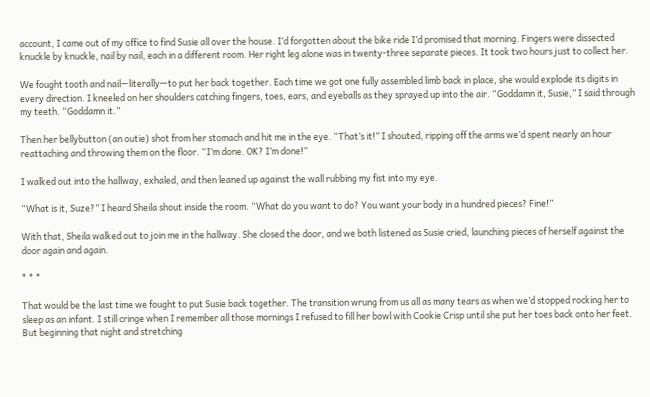account, I came out of my office to find Susie all over the house. I’d forgotten about the bike ride I’d promised that morning. Fingers were dissected knuckle by knuckle, nail by nail, each in a different room. Her right leg alone was in twenty-three separate pieces. It took two hours just to collect her.

We fought tooth and nail—literally—to put her back together. Each time we got one fully assembled limb back in place, she would explode its digits in every direction. I kneeled on her shoulders catching fingers, toes, ears, and eyeballs as they sprayed up into the air. “Goddamn it, Susie,” I said through my teeth. “Goddamn it.”

Then her bellybutton (an outie) shot from her stomach and hit me in the eye. “That’s it!” I shouted, ripping off the arms we’d spent nearly an hour reattaching and throwing them on the floor. “I’m done. OK? I’m done!”

I walked out into the hallway, exhaled, and then leaned up against the wall rubbing my fist into my eye.

“What is it, Suze?” I heard Sheila shout inside the room. “What do you want to do? You want your body in a hundred pieces? Fine!”

With that, Sheila walked out to join me in the hallway. She closed the door, and we both listened as Susie cried, launching pieces of herself against the door again and again.

* * *

That would be the last time we fought to put Susie back together. The transition wrung from us all as many tears as when we’d stopped rocking her to sleep as an infant. I still cringe when I remember all those mornings I refused to fill her bowl with Cookie Crisp until she put her toes back onto her feet. But beginning that night and stretching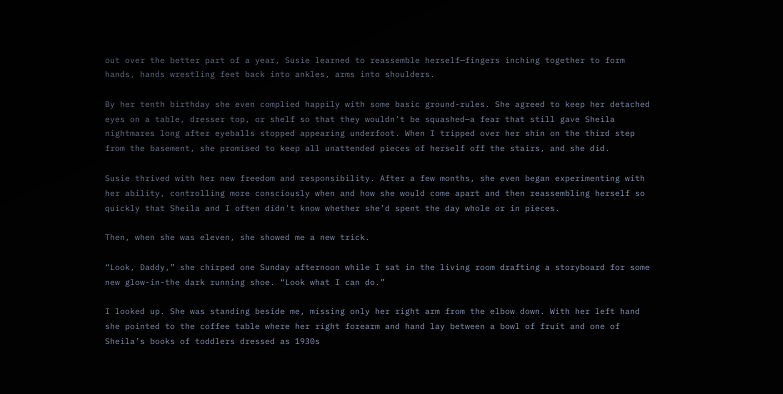out over the better part of a year, Susie learned to reassemble herself—fingers inching together to form hands, hands wrestling feet back into ankles, arms into shoulders.

By her tenth birthday she even complied happily with some basic ground-rules. She agreed to keep her detached eyes on a table, dresser top, or shelf so that they wouldn’t be squashed—a fear that still gave Sheila nightmares long after eyeballs stopped appearing underfoot. When I tripped over her shin on the third step from the basement, she promised to keep all unattended pieces of herself off the stairs, and she did.

Susie thrived with her new freedom and responsibility. After a few months, she even began experimenting with her ability, controlling more consciously when and how she would come apart and then reassembling herself so quickly that Sheila and I often didn’t know whether she’d spent the day whole or in pieces.

Then, when she was eleven, she showed me a new trick.

“Look, Daddy,” she chirped one Sunday afternoon while I sat in the living room drafting a storyboard for some new glow-in-the dark running shoe. “Look what I can do.”

I looked up. She was standing beside me, missing only her right arm from the elbow down. With her left hand she pointed to the coffee table where her right forearm and hand lay between a bowl of fruit and one of Sheila’s books of toddlers dressed as 1930s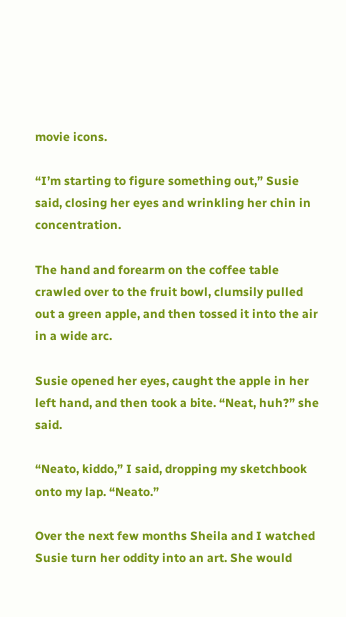movie icons.

“I’m starting to figure something out,” Susie said, closing her eyes and wrinkling her chin in concentration.

The hand and forearm on the coffee table crawled over to the fruit bowl, clumsily pulled out a green apple, and then tossed it into the air in a wide arc.

Susie opened her eyes, caught the apple in her left hand, and then took a bite. “Neat, huh?” she said.

“Neato, kiddo,” I said, dropping my sketchbook onto my lap. “Neato.”

Over the next few months Sheila and I watched Susie turn her oddity into an art. She would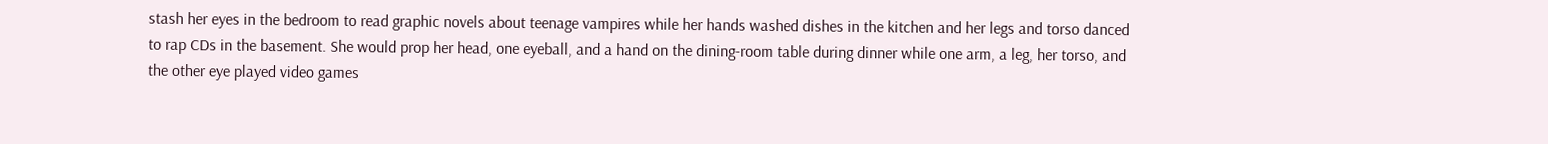stash her eyes in the bedroom to read graphic novels about teenage vampires while her hands washed dishes in the kitchen and her legs and torso danced to rap CDs in the basement. She would prop her head, one eyeball, and a hand on the dining-room table during dinner while one arm, a leg, her torso, and the other eye played video games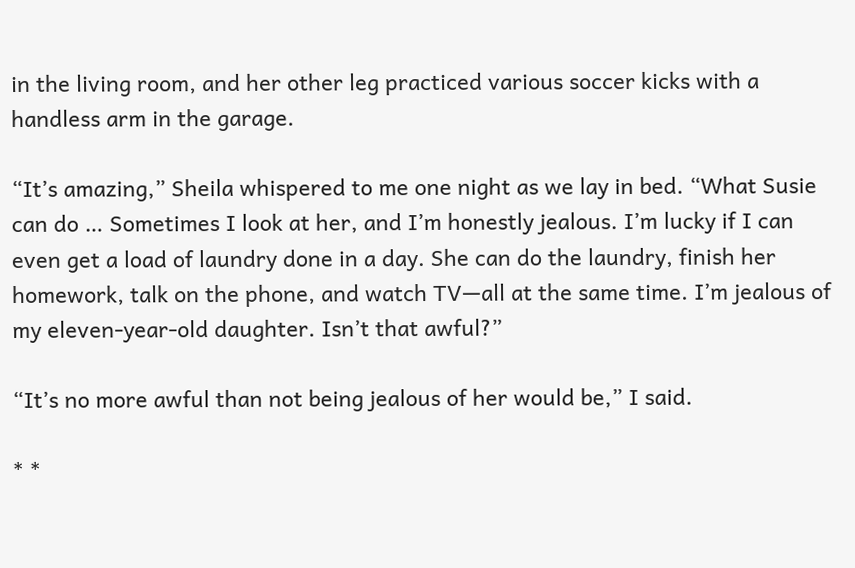in the living room, and her other leg practiced various soccer kicks with a handless arm in the garage.

“It’s amazing,” Sheila whispered to me one night as we lay in bed. “What Susie can do … Sometimes I look at her, and I’m honestly jealous. I’m lucky if I can even get a load of laundry done in a day. She can do the laundry, finish her homework, talk on the phone, and watch TV—all at the same time. I’m jealous of my eleven-year-old daughter. Isn’t that awful?”

“It’s no more awful than not being jealous of her would be,” I said.

* *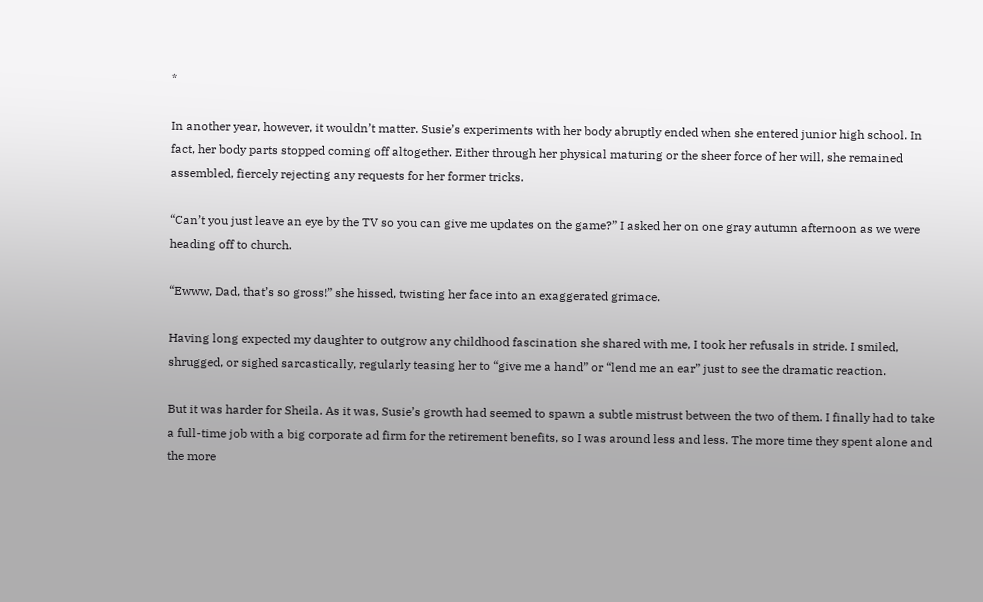*

In another year, however, it wouldn’t matter. Susie’s experiments with her body abruptly ended when she entered junior high school. In fact, her body parts stopped coming off altogether. Either through her physical maturing or the sheer force of her will, she remained assembled, fiercely rejecting any requests for her former tricks.

“Can’t you just leave an eye by the TV so you can give me updates on the game?” I asked her on one gray autumn afternoon as we were heading off to church.

“Ewww, Dad, that’s so gross!” she hissed, twisting her face into an exaggerated grimace.

Having long expected my daughter to outgrow any childhood fascination she shared with me, I took her refusals in stride. I smiled, shrugged, or sighed sarcastically, regularly teasing her to “give me a hand” or “lend me an ear” just to see the dramatic reaction.

But it was harder for Sheila. As it was, Susie’s growth had seemed to spawn a subtle mistrust between the two of them. I finally had to take a full-time job with a big corporate ad firm for the retirement benefits, so I was around less and less. The more time they spent alone and the more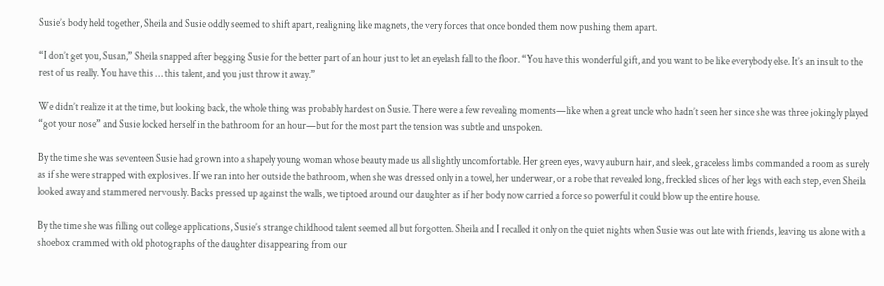Susie’s body held together, Sheila and Susie oddly seemed to shift apart, realigning like magnets, the very forces that once bonded them now pushing them apart.

“I don’t get you, Susan,” Sheila snapped after begging Susie for the better part of an hour just to let an eyelash fall to the floor. “You have this wonderful gift, and you want to be like everybody else. It’s an insult to the rest of us really. You have this … this talent, and you just throw it away.”

We didn’t realize it at the time, but looking back, the whole thing was probably hardest on Susie. There were a few revealing moments—like when a great uncle who hadn’t seen her since she was three jokingly played “got your nose” and Susie locked herself in the bathroom for an hour—but for the most part the tension was subtle and unspoken.

By the time she was seventeen Susie had grown into a shapely young woman whose beauty made us all slightly uncomfortable. Her green eyes, wavy auburn hair, and sleek, graceless limbs commanded a room as surely as if she were strapped with explosives. If we ran into her outside the bathroom, when she was dressed only in a towel, her underwear, or a robe that revealed long, freckled slices of her legs with each step, even Sheila looked away and stammered nervously. Backs pressed up against the walls, we tiptoed around our daughter as if her body now carried a force so powerful it could blow up the entire house.

By the time she was filling out college applications, Susie’s strange childhood talent seemed all but forgotten. Sheila and I recalled it only on the quiet nights when Susie was out late with friends, leaving us alone with a shoebox crammed with old photographs of the daughter disappearing from our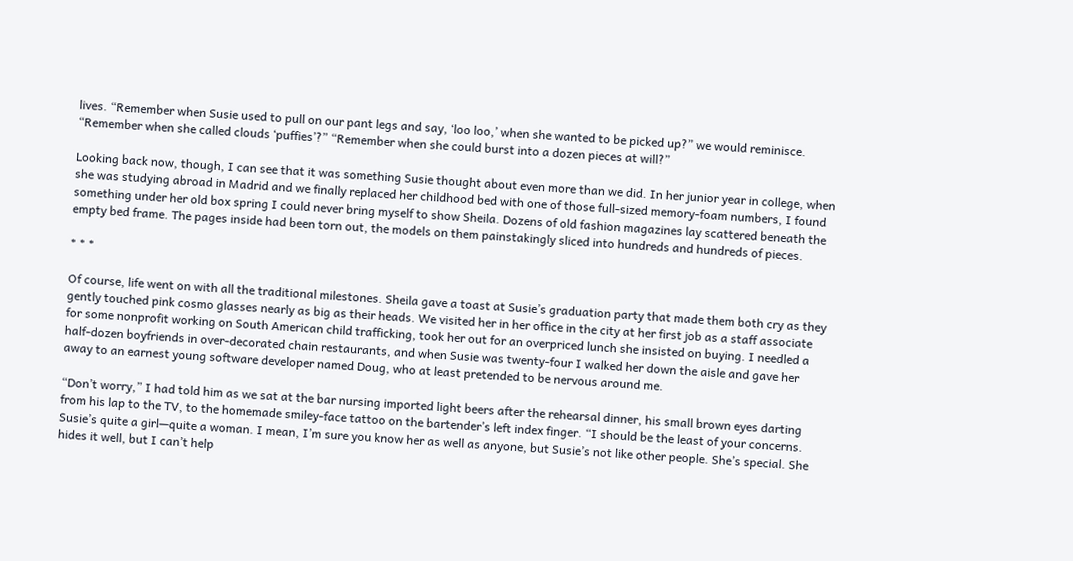lives. “Remember when Susie used to pull on our pant legs and say, ‘loo loo,’ when she wanted to be picked up?” we would reminisce. “Remember when she called clouds ‘puffies’?” “Remember when she could burst into a dozen pieces at will?”

Looking back now, though, I can see that it was something Susie thought about even more than we did. In her junior year in college, when she was studying abroad in Madrid and we finally replaced her childhood bed with one of those full-sized memory-foam numbers, I found something under her old box spring I could never bring myself to show Sheila. Dozens of old fashion magazines lay scattered beneath the empty bed frame. The pages inside had been torn out, the models on them painstakingly sliced into hundreds and hundreds of pieces.

* * *

Of course, life went on with all the traditional milestones. Sheila gave a toast at Susie’s graduation party that made them both cry as they gently touched pink cosmo glasses nearly as big as their heads. We visited her in her office in the city at her first job as a staff associate for some nonprofit working on South American child trafficking, took her out for an overpriced lunch she insisted on buying. I needled a half-dozen boyfriends in over-decorated chain restaurants, and when Susie was twenty-four I walked her down the aisle and gave her away to an earnest young software developer named Doug, who at least pretended to be nervous around me.

“Don’t worry,” I had told him as we sat at the bar nursing imported light beers after the rehearsal dinner, his small brown eyes darting from his lap to the TV, to the homemade smiley-face tattoo on the bartender’s left index finger. “I should be the least of your concerns. Susie’s quite a girl—quite a woman. I mean, I’m sure you know her as well as anyone, but Susie’s not like other people. She’s special. She hides it well, but I can’t help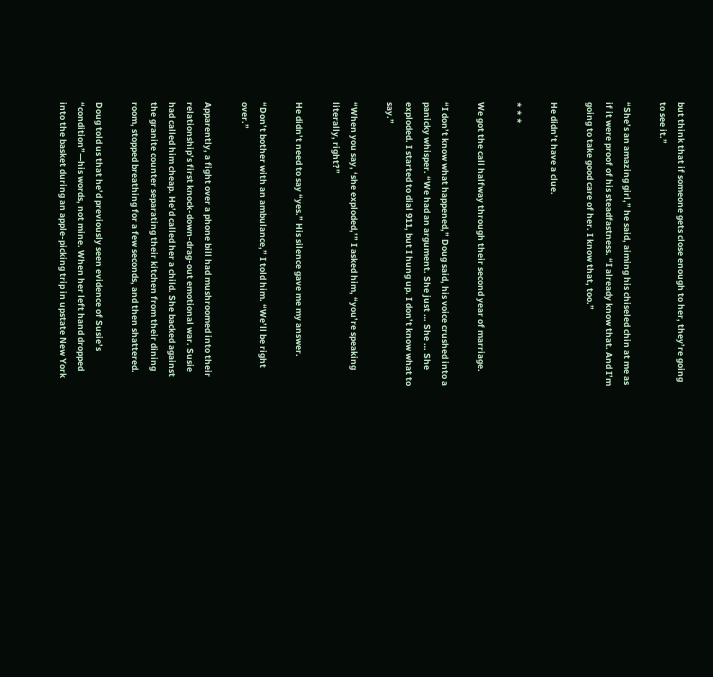but think that if someone gets close enough to her, they’re going to see it.”

“She’s an amazing girl,” he said, aiming his chiseled chin at me as if it were proof of his steadfastness. “I already know that. And I’m going to take good care of her. I know that, too.”

He didn’t have a clue.

* * *

We got the call halfway through their second year of marriage.

“I don’t know what happened,” Doug said, his voice crushed into a panicky whisper. “We had an argument. She just … She … She exploded. I started to dial 911, but I hung up. I don’t know what to say.”

“When you say, ‘she exploded,’” I asked him, “you’re speaking literally, right?”

He didn’t need to say “yes.” His silence gave me my answer.

“Don’t bother with an ambulance,” I told him. “We’ll be right over.”

Apparently, a fight over a phone bill had mushroomed into their relationship’s first knock-down-drag-out emotional war. Susie had called him cheap. He’d called her a child. She backed against the granite counter separating their kitchen from their dining room, stopped breathing for a few seconds, and then shattered.

Doug told us that he’d previously seen evidence of Susie’s “condition”—his words, not mine. When her left hand dropped into the basket during an apple-picking trip in upstate New York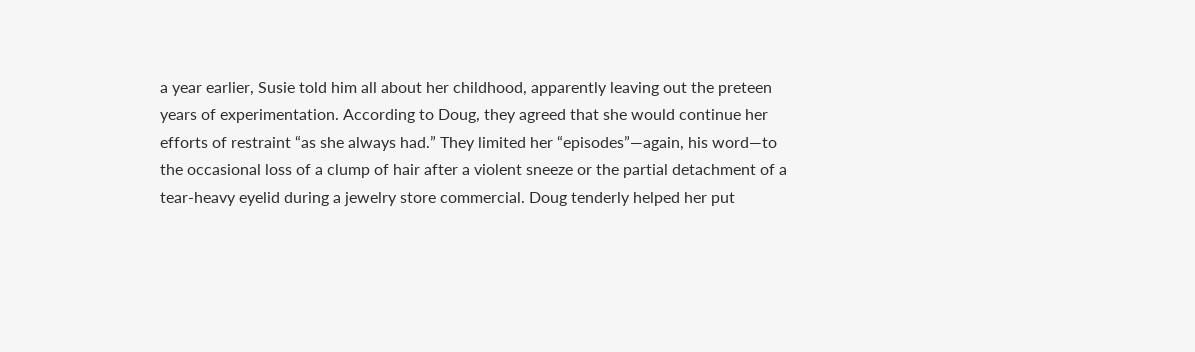a year earlier, Susie told him all about her childhood, apparently leaving out the preteen years of experimentation. According to Doug, they agreed that she would continue her efforts of restraint “as she always had.” They limited her “episodes”—again, his word—to the occasional loss of a clump of hair after a violent sneeze or the partial detachment of a tear-heavy eyelid during a jewelry store commercial. Doug tenderly helped her put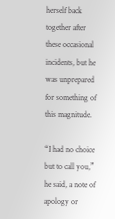herself back together after these occasional incidents, but he was unprepared for something of this magnitude.

“I had no choice but to call you,” he said, a note of apology or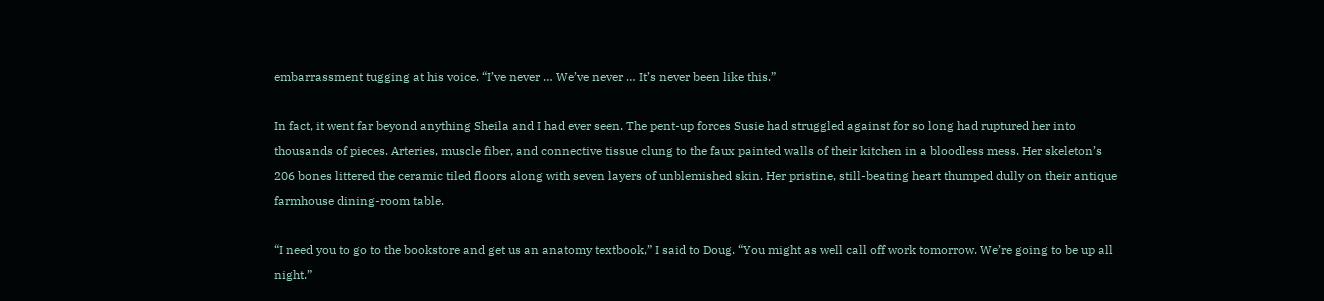embarrassment tugging at his voice. “I’ve never … We’ve never … It’s never been like this.”

In fact, it went far beyond anything Sheila and I had ever seen. The pent-up forces Susie had struggled against for so long had ruptured her into thousands of pieces. Arteries, muscle fiber, and connective tissue clung to the faux painted walls of their kitchen in a bloodless mess. Her skeleton’s 206 bones littered the ceramic tiled floors along with seven layers of unblemished skin. Her pristine, still-beating heart thumped dully on their antique farmhouse dining-room table.

“I need you to go to the bookstore and get us an anatomy textbook,” I said to Doug. “You might as well call off work tomorrow. We’re going to be up all night.”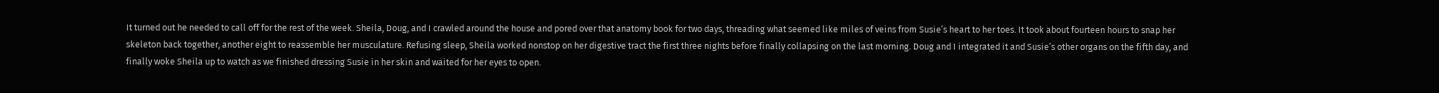It turned out he needed to call off for the rest of the week. Sheila, Doug, and I crawled around the house and pored over that anatomy book for two days, threading what seemed like miles of veins from Susie’s heart to her toes. It took about fourteen hours to snap her skeleton back together, another eight to reassemble her musculature. Refusing sleep, Sheila worked nonstop on her digestive tract the first three nights before finally collapsing on the last morning. Doug and I integrated it and Susie’s other organs on the fifth day, and finally woke Sheila up to watch as we finished dressing Susie in her skin and waited for her eyes to open.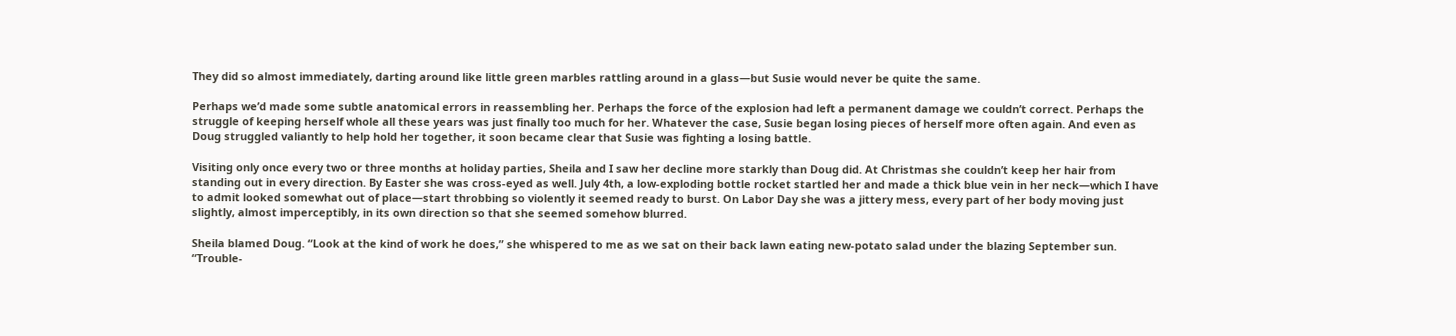They did so almost immediately, darting around like little green marbles rattling around in a glass—but Susie would never be quite the same.

Perhaps we’d made some subtle anatomical errors in reassembling her. Perhaps the force of the explosion had left a permanent damage we couldn’t correct. Perhaps the struggle of keeping herself whole all these years was just finally too much for her. Whatever the case, Susie began losing pieces of herself more often again. And even as Doug struggled valiantly to help hold her together, it soon became clear that Susie was fighting a losing battle.

Visiting only once every two or three months at holiday parties, Sheila and I saw her decline more starkly than Doug did. At Christmas she couldn’t keep her hair from standing out in every direction. By Easter she was cross-eyed as well. July 4th, a low-exploding bottle rocket startled her and made a thick blue vein in her neck—which I have to admit looked somewhat out of place—start throbbing so violently it seemed ready to burst. On Labor Day she was a jittery mess, every part of her body moving just slightly, almost imperceptibly, in its own direction so that she seemed somehow blurred.

Sheila blamed Doug. “Look at the kind of work he does,” she whispered to me as we sat on their back lawn eating new-potato salad under the blazing September sun. “Trouble-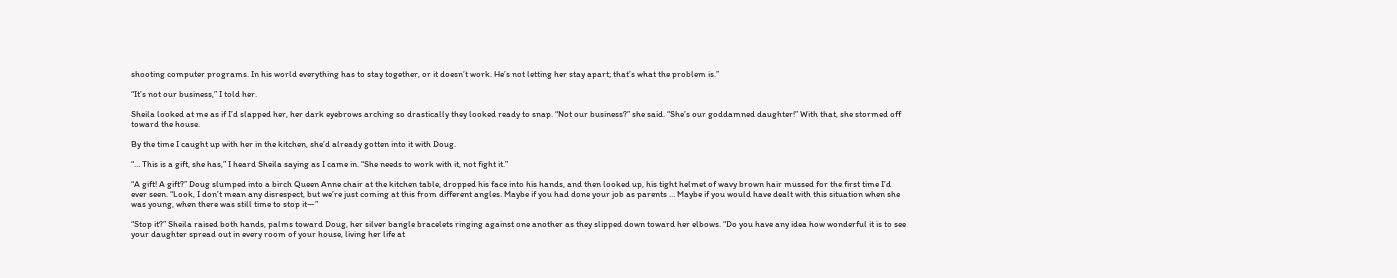shooting computer programs. In his world everything has to stay together, or it doesn’t work. He’s not letting her stay apart; that’s what the problem is.”

“It’s not our business,” I told her.

Sheila looked at me as if I’d slapped her, her dark eyebrows arching so drastically they looked ready to snap. “Not our business?” she said. “She’s our goddamned daughter!” With that, she stormed off toward the house.

By the time I caught up with her in the kitchen, she’d already gotten into it with Doug.

“… This is a gift, she has,” I heard Sheila saying as I came in. “She needs to work with it, not fight it.”

“A gift! A gift?” Doug slumped into a birch Queen Anne chair at the kitchen table, dropped his face into his hands, and then looked up, his tight helmet of wavy brown hair mussed for the first time I’d ever seen. “Look, I don’t mean any disrespect, but we’re just coming at this from different angles. Maybe if you had done your job as parents … Maybe if you would have dealt with this situation when she was young, when there was still time to stop it—”

“Stop it?” Sheila raised both hands, palms toward Doug, her silver bangle bracelets ringing against one another as they slipped down toward her elbows. “Do you have any idea how wonderful it is to see your daughter spread out in every room of your house, living her life at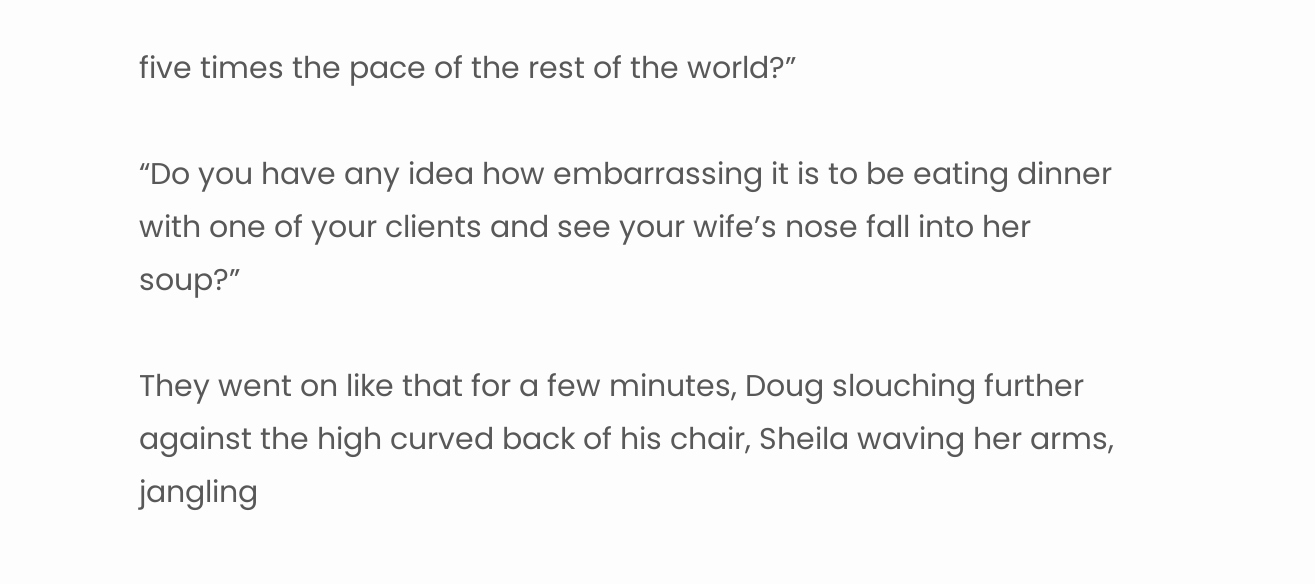five times the pace of the rest of the world?”

“Do you have any idea how embarrassing it is to be eating dinner with one of your clients and see your wife’s nose fall into her soup?”

They went on like that for a few minutes, Doug slouching further against the high curved back of his chair, Sheila waving her arms, jangling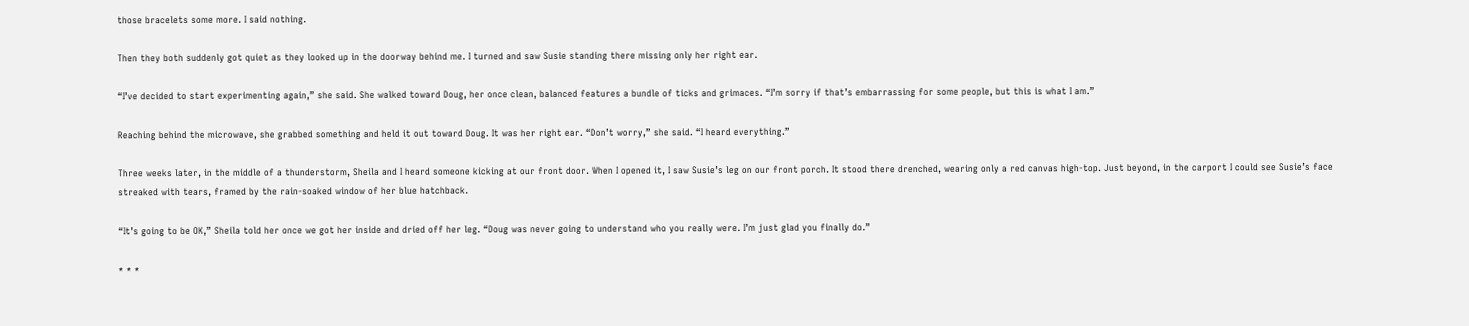those bracelets some more. I said nothing.

Then they both suddenly got quiet as they looked up in the doorway behind me. I turned and saw Susie standing there missing only her right ear.

“I’ve decided to start experimenting again,” she said. She walked toward Doug, her once clean, balanced features a bundle of ticks and grimaces. “I’m sorry if that’s embarrassing for some people, but this is what I am.”

Reaching behind the microwave, she grabbed something and held it out toward Doug. It was her right ear. “Don’t worry,” she said. “I heard everything.”

Three weeks later, in the middle of a thunderstorm, Sheila and I heard someone kicking at our front door. When I opened it, I saw Susie’s leg on our front porch. It stood there drenched, wearing only a red canvas high-top. Just beyond, in the carport I could see Susie’s face streaked with tears, framed by the rain-soaked window of her blue hatchback.

“It’s going to be OK,” Sheila told her once we got her inside and dried off her leg. “Doug was never going to understand who you really were. I’m just glad you finally do.”

* * *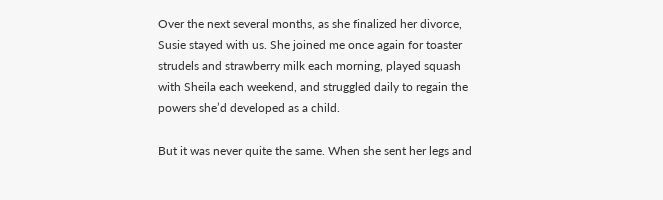Over the next several months, as she finalized her divorce, Susie stayed with us. She joined me once again for toaster strudels and strawberry milk each morning, played squash with Sheila each weekend, and struggled daily to regain the powers she’d developed as a child.

But it was never quite the same. When she sent her legs and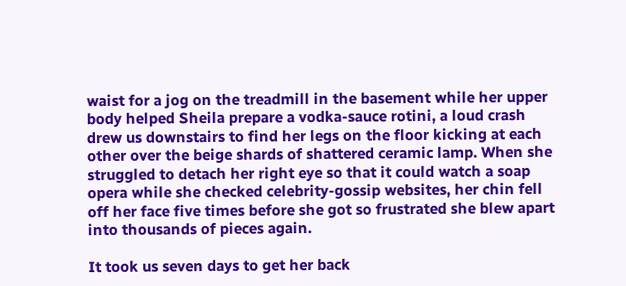waist for a jog on the treadmill in the basement while her upper body helped Sheila prepare a vodka-sauce rotini, a loud crash drew us downstairs to find her legs on the floor kicking at each other over the beige shards of shattered ceramic lamp. When she struggled to detach her right eye so that it could watch a soap opera while she checked celebrity-gossip websites, her chin fell off her face five times before she got so frustrated she blew apart into thousands of pieces again.

It took us seven days to get her back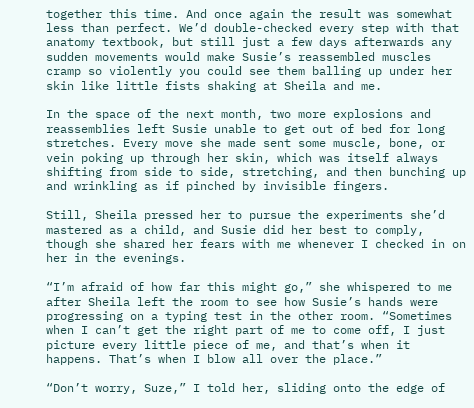together this time. And once again the result was somewhat less than perfect. We’d double-checked every step with that anatomy textbook, but still just a few days afterwards any sudden movements would make Susie’s reassembled muscles cramp so violently you could see them balling up under her skin like little fists shaking at Sheila and me.

In the space of the next month, two more explosions and reassemblies left Susie unable to get out of bed for long stretches. Every move she made sent some muscle, bone, or vein poking up through her skin, which was itself always shifting from side to side, stretching, and then bunching up and wrinkling as if pinched by invisible fingers.

Still, Sheila pressed her to pursue the experiments she’d mastered as a child, and Susie did her best to comply, though she shared her fears with me whenever I checked in on her in the evenings.

“I’m afraid of how far this might go,” she whispered to me after Sheila left the room to see how Susie’s hands were progressing on a typing test in the other room. “Sometimes when I can’t get the right part of me to come off, I just picture every little piece of me, and that’s when it happens. That’s when I blow all over the place.”

“Don’t worry, Suze,” I told her, sliding onto the edge of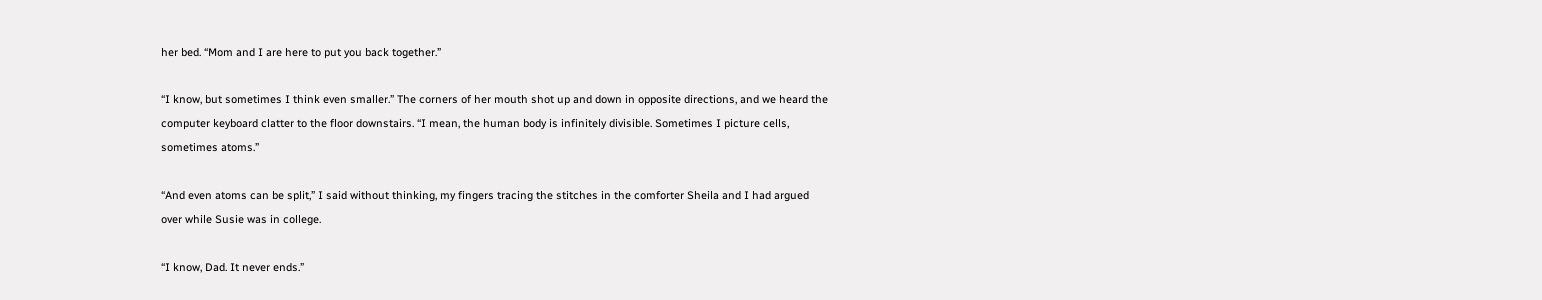her bed. “Mom and I are here to put you back together.”

“I know, but sometimes I think even smaller.” The corners of her mouth shot up and down in opposite directions, and we heard the computer keyboard clatter to the floor downstairs. “I mean, the human body is infinitely divisible. Sometimes I picture cells, sometimes atoms.”

“And even atoms can be split,” I said without thinking, my fingers tracing the stitches in the comforter Sheila and I had argued over while Susie was in college.

“I know, Dad. It never ends.”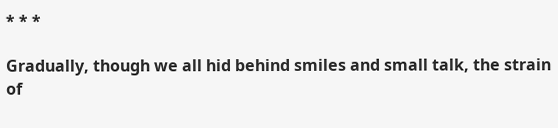* * *

Gradually, though we all hid behind smiles and small talk, the strain of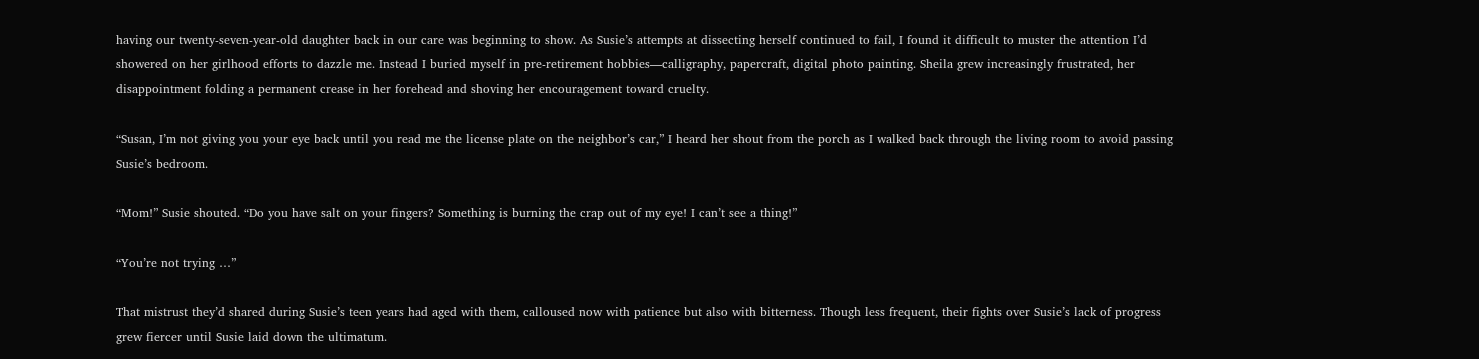having our twenty-seven-year-old daughter back in our care was beginning to show. As Susie’s attempts at dissecting herself continued to fail, I found it difficult to muster the attention I’d showered on her girlhood efforts to dazzle me. Instead I buried myself in pre-retirement hobbies—calligraphy, papercraft, digital photo painting. Sheila grew increasingly frustrated, her disappointment folding a permanent crease in her forehead and shoving her encouragement toward cruelty.

“Susan, I’m not giving you your eye back until you read me the license plate on the neighbor’s car,” I heard her shout from the porch as I walked back through the living room to avoid passing Susie’s bedroom.

“Mom!” Susie shouted. “Do you have salt on your fingers? Something is burning the crap out of my eye! I can’t see a thing!”

“You’re not trying …”

That mistrust they’d shared during Susie’s teen years had aged with them, calloused now with patience but also with bitterness. Though less frequent, their fights over Susie’s lack of progress grew fiercer until Susie laid down the ultimatum.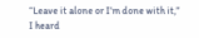“Leave it alone or I’m done with it,” I heard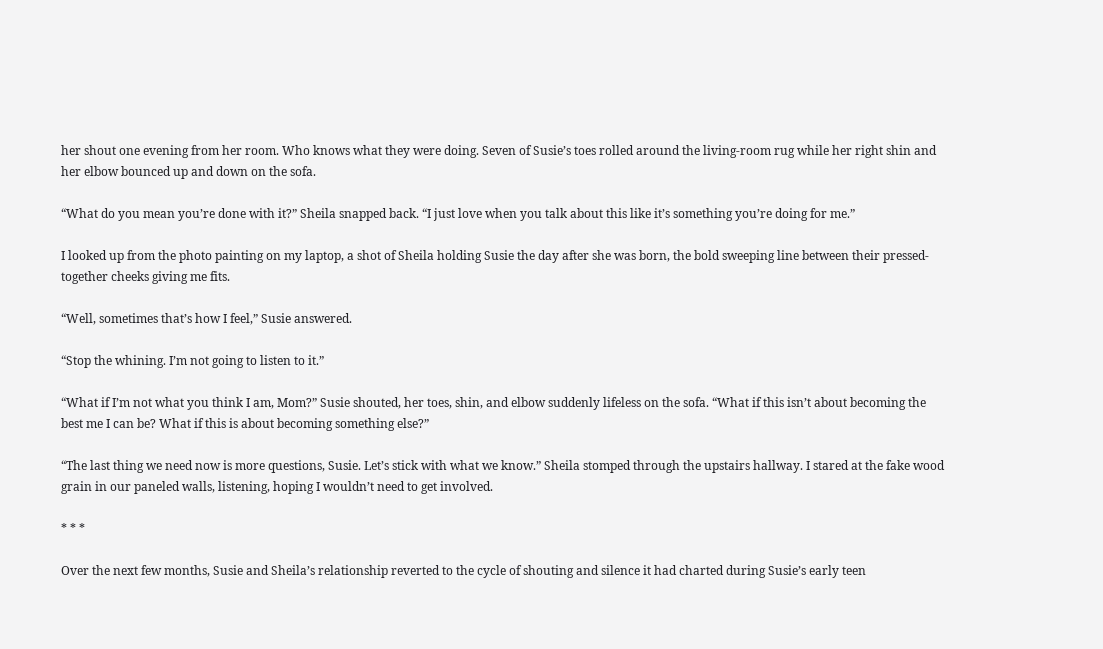her shout one evening from her room. Who knows what they were doing. Seven of Susie’s toes rolled around the living-room rug while her right shin and her elbow bounced up and down on the sofa.

“What do you mean you’re done with it?” Sheila snapped back. “I just love when you talk about this like it’s something you’re doing for me.”

I looked up from the photo painting on my laptop, a shot of Sheila holding Susie the day after she was born, the bold sweeping line between their pressed-together cheeks giving me fits.

“Well, sometimes that’s how I feel,” Susie answered.

“Stop the whining. I’m not going to listen to it.”

“What if I’m not what you think I am, Mom?” Susie shouted, her toes, shin, and elbow suddenly lifeless on the sofa. “What if this isn’t about becoming the best me I can be? What if this is about becoming something else?”

“The last thing we need now is more questions, Susie. Let’s stick with what we know.” Sheila stomped through the upstairs hallway. I stared at the fake wood grain in our paneled walls, listening, hoping I wouldn’t need to get involved.

* * *

Over the next few months, Susie and Sheila’s relationship reverted to the cycle of shouting and silence it had charted during Susie’s early teen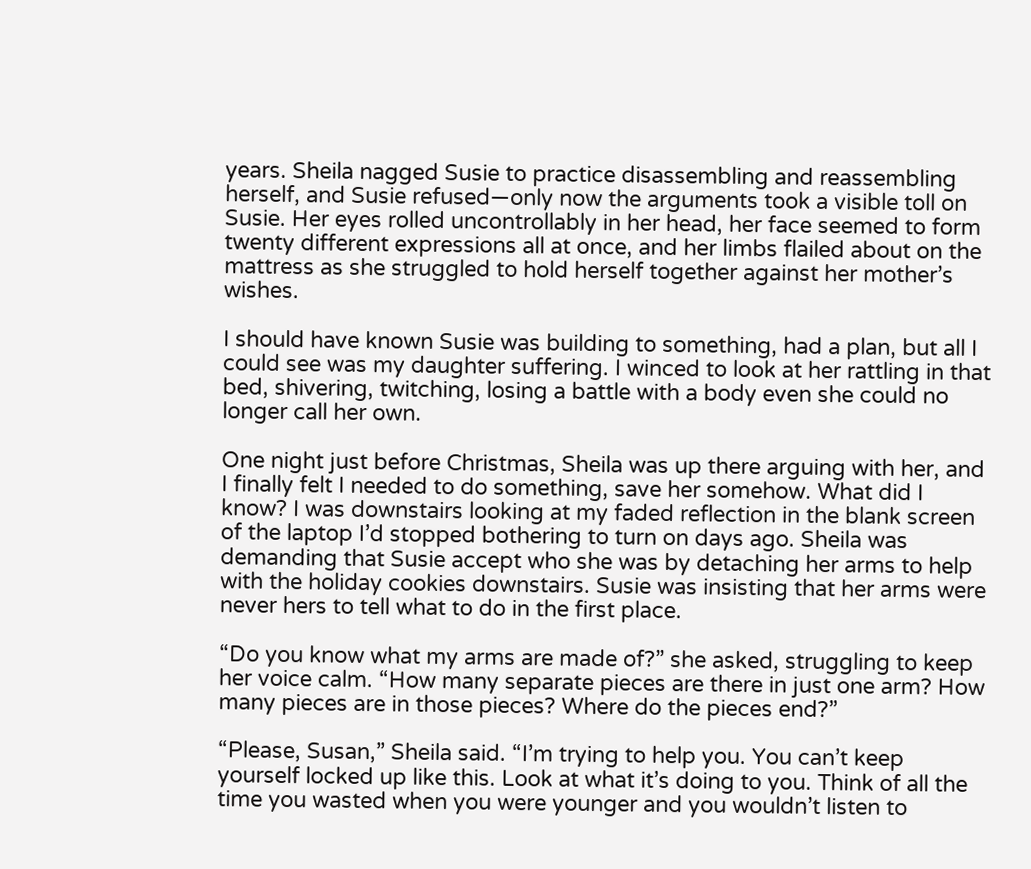years. Sheila nagged Susie to practice disassembling and reassembling herself, and Susie refused—only now the arguments took a visible toll on Susie. Her eyes rolled uncontrollably in her head, her face seemed to form twenty different expressions all at once, and her limbs flailed about on the mattress as she struggled to hold herself together against her mother’s wishes.

I should have known Susie was building to something, had a plan, but all I could see was my daughter suffering. I winced to look at her rattling in that bed, shivering, twitching, losing a battle with a body even she could no longer call her own.

One night just before Christmas, Sheila was up there arguing with her, and I finally felt I needed to do something, save her somehow. What did I know? I was downstairs looking at my faded reflection in the blank screen of the laptop I’d stopped bothering to turn on days ago. Sheila was demanding that Susie accept who she was by detaching her arms to help with the holiday cookies downstairs. Susie was insisting that her arms were never hers to tell what to do in the first place.

“Do you know what my arms are made of?” she asked, struggling to keep her voice calm. “How many separate pieces are there in just one arm? How many pieces are in those pieces? Where do the pieces end?”

“Please, Susan,” Sheila said. “I’m trying to help you. You can’t keep yourself locked up like this. Look at what it’s doing to you. Think of all the time you wasted when you were younger and you wouldn’t listen to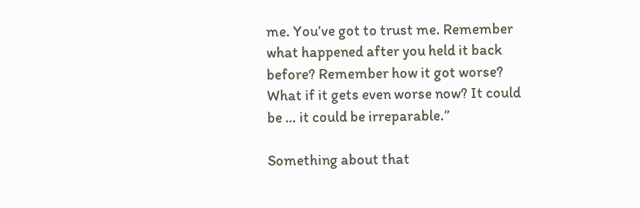me. You’ve got to trust me. Remember what happened after you held it back before? Remember how it got worse? What if it gets even worse now? It could be … it could be irreparable.”

Something about that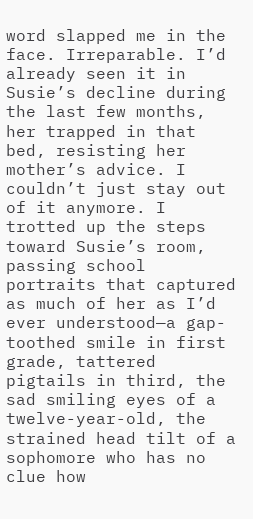word slapped me in the face. Irreparable. I’d already seen it in Susie’s decline during the last few months, her trapped in that bed, resisting her mother’s advice. I couldn’t just stay out of it anymore. I trotted up the steps toward Susie’s room, passing school portraits that captured as much of her as I’d ever understood—a gap-toothed smile in first grade, tattered pigtails in third, the sad smiling eyes of a twelve-year-old, the strained head tilt of a sophomore who has no clue how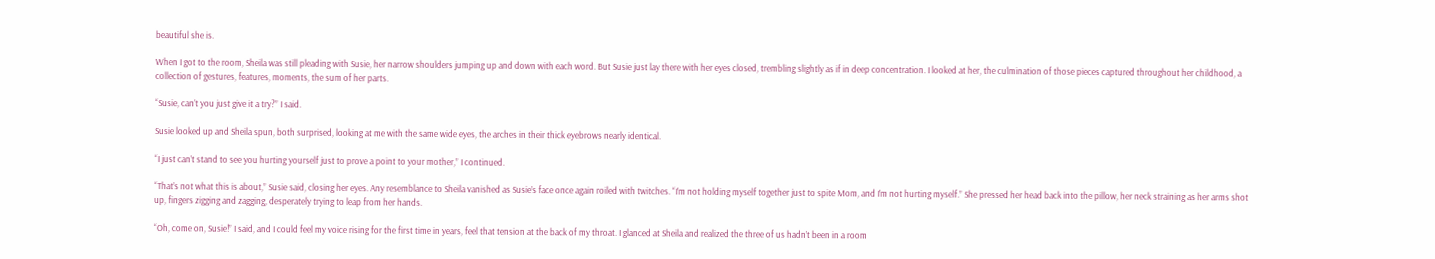beautiful she is.

When I got to the room, Sheila was still pleading with Susie, her narrow shoulders jumping up and down with each word. But Susie just lay there with her eyes closed, trembling slightly as if in deep concentration. I looked at her, the culmination of those pieces captured throughout her childhood, a collection of gestures, features, moments, the sum of her parts.

“Susie, can’t you just give it a try?” I said.

Susie looked up and Sheila spun, both surprised, looking at me with the same wide eyes, the arches in their thick eyebrows nearly identical.

“I just can’t stand to see you hurting yourself just to prove a point to your mother,” I continued.

“That’s not what this is about,” Susie said, closing her eyes. Any resemblance to Sheila vanished as Susie’s face once again roiled with twitches. “I’m not holding myself together just to spite Mom, and I’m not hurting myself.” She pressed her head back into the pillow, her neck straining as her arms shot up, fingers zigging and zagging, desperately trying to leap from her hands.

“Oh, come on, Susie!” I said, and I could feel my voice rising for the first time in years, feel that tension at the back of my throat. I glanced at Sheila and realized the three of us hadn’t been in a room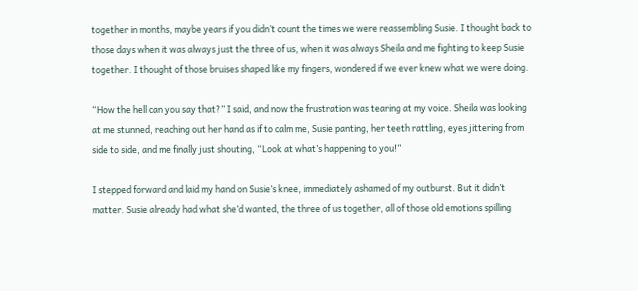together in months, maybe years if you didn’t count the times we were reassembling Susie. I thought back to those days when it was always just the three of us, when it was always Sheila and me fighting to keep Susie together. I thought of those bruises shaped like my fingers, wondered if we ever knew what we were doing.

“How the hell can you say that?” I said, and now the frustration was tearing at my voice. Sheila was looking at me stunned, reaching out her hand as if to calm me, Susie panting, her teeth rattling, eyes jittering from side to side, and me finally just shouting, “Look at what’s happening to you!”

I stepped forward and laid my hand on Susie’s knee, immediately ashamed of my outburst. But it didn’t matter. Susie already had what she’d wanted, the three of us together, all of those old emotions spilling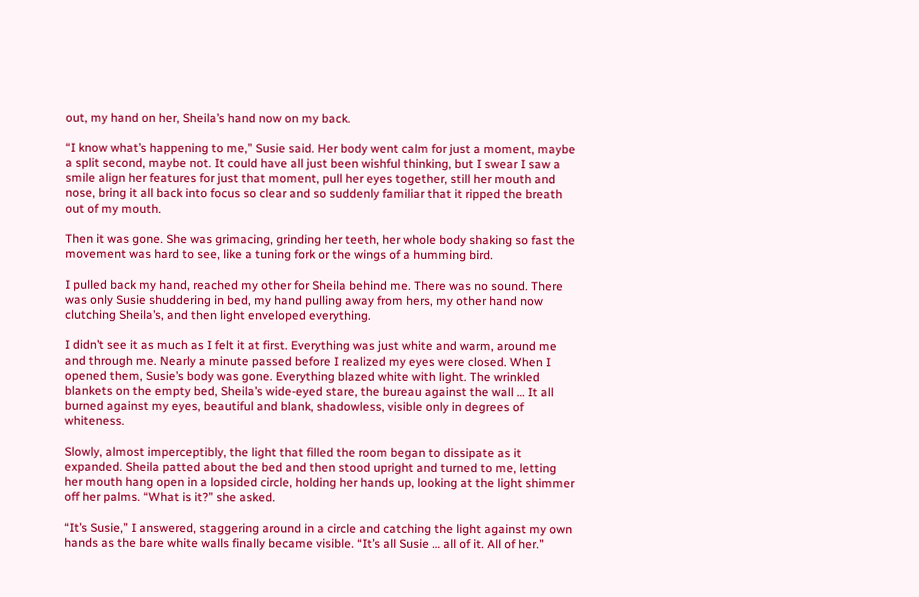out, my hand on her, Sheila’s hand now on my back.

“I know what’s happening to me,” Susie said. Her body went calm for just a moment, maybe a split second, maybe not. It could have all just been wishful thinking, but I swear I saw a smile align her features for just that moment, pull her eyes together, still her mouth and nose, bring it all back into focus so clear and so suddenly familiar that it ripped the breath out of my mouth.

Then it was gone. She was grimacing, grinding her teeth, her whole body shaking so fast the movement was hard to see, like a tuning fork or the wings of a humming bird.

I pulled back my hand, reached my other for Sheila behind me. There was no sound. There was only Susie shuddering in bed, my hand pulling away from hers, my other hand now clutching Sheila’s, and then light enveloped everything.

I didn’t see it as much as I felt it at first. Everything was just white and warm, around me and through me. Nearly a minute passed before I realized my eyes were closed. When I opened them, Susie’s body was gone. Everything blazed white with light. The wrinkled blankets on the empty bed, Sheila’s wide-eyed stare, the bureau against the wall … It all burned against my eyes, beautiful and blank, shadowless, visible only in degrees of whiteness.

Slowly, almost imperceptibly, the light that filled the room began to dissipate as it expanded. Sheila patted about the bed and then stood upright and turned to me, letting her mouth hang open in a lopsided circle, holding her hands up, looking at the light shimmer off her palms. “What is it?” she asked.

“It’s Susie,” I answered, staggering around in a circle and catching the light against my own hands as the bare white walls finally became visible. “It’s all Susie … all of it. All of her.”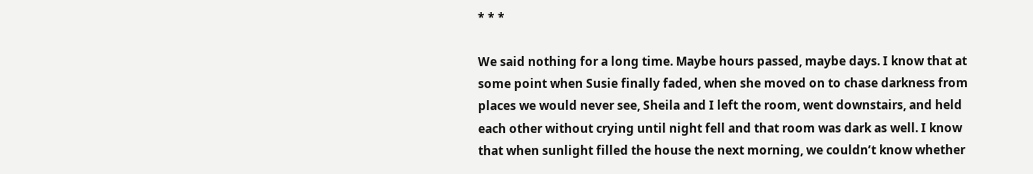* * *

We said nothing for a long time. Maybe hours passed, maybe days. I know that at some point when Susie finally faded, when she moved on to chase darkness from places we would never see, Sheila and I left the room, went downstairs, and held each other without crying until night fell and that room was dark as well. I know that when sunlight filled the house the next morning, we couldn’t know whether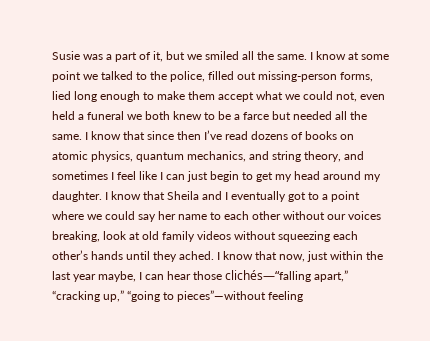Susie was a part of it, but we smiled all the same. I know at some point we talked to the police, filled out missing-person forms, lied long enough to make them accept what we could not, even held a funeral we both knew to be a farce but needed all the same. I know that since then I’ve read dozens of books on atomic physics, quantum mechanics, and string theory, and sometimes I feel like I can just begin to get my head around my daughter. I know that Sheila and I eventually got to a point where we could say her name to each other without our voices breaking, look at old family videos without squeezing each other’s hands until they ached. I know that now, just within the last year maybe, I can hear those clichés—“falling apart,” “cracking up,” “going to pieces”—without feeling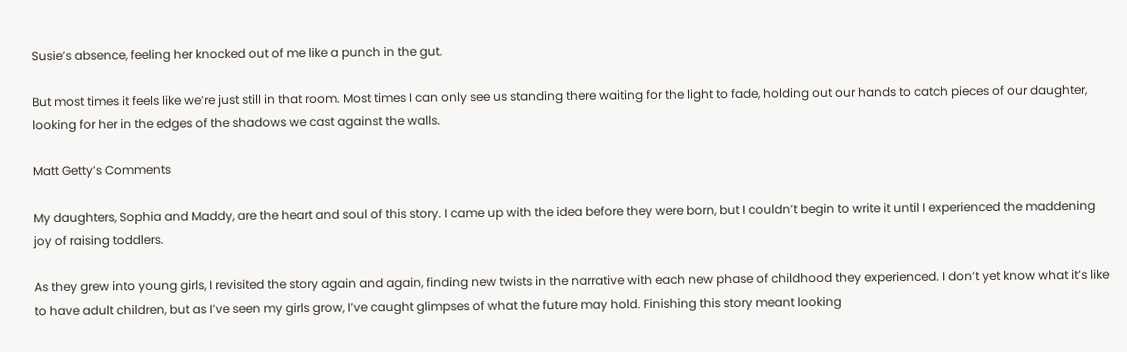Susie’s absence, feeling her knocked out of me like a punch in the gut.

But most times it feels like we’re just still in that room. Most times I can only see us standing there waiting for the light to fade, holding out our hands to catch pieces of our daughter, looking for her in the edges of the shadows we cast against the walls.

Matt Getty’s Comments

My daughters, Sophia and Maddy, are the heart and soul of this story. I came up with the idea before they were born, but I couldn’t begin to write it until I experienced the maddening joy of raising toddlers.

As they grew into young girls, I revisited the story again and again, finding new twists in the narrative with each new phase of childhood they experienced. I don’t yet know what it’s like to have adult children, but as I’ve seen my girls grow, I’ve caught glimpses of what the future may hold. Finishing this story meant looking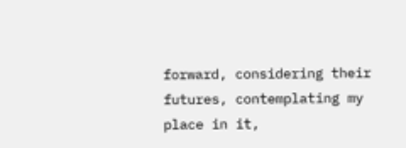forward, considering their futures, contemplating my place in it,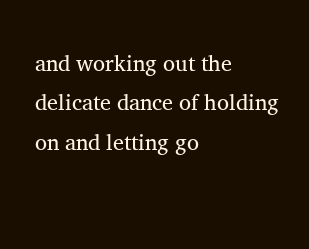and working out the delicate dance of holding on and letting go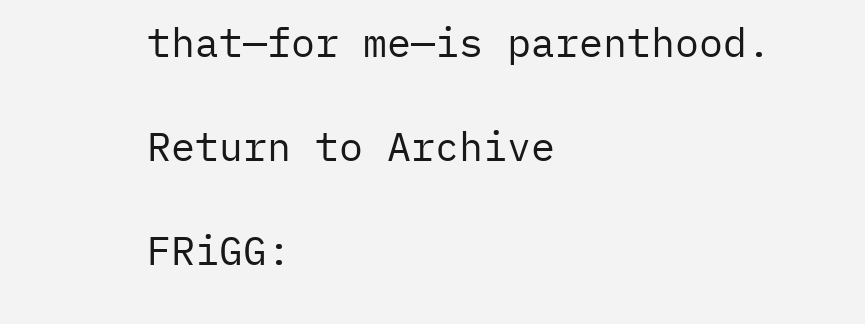that—for me—is parenthood.

Return to Archive

FRiGG: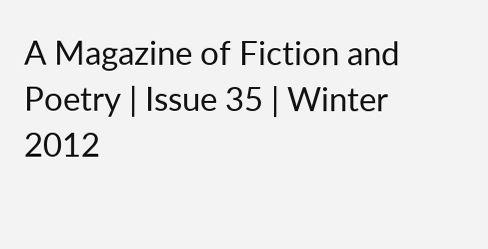A Magazine of Fiction and Poetry | Issue 35 | Winter 2012